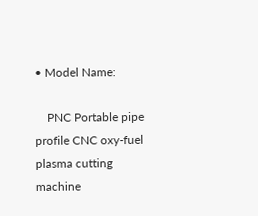• Model Name:

    PNC Portable pipe profile CNC oxy-fuel plasma cutting machine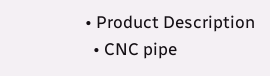• Product Description
  • CNC pipe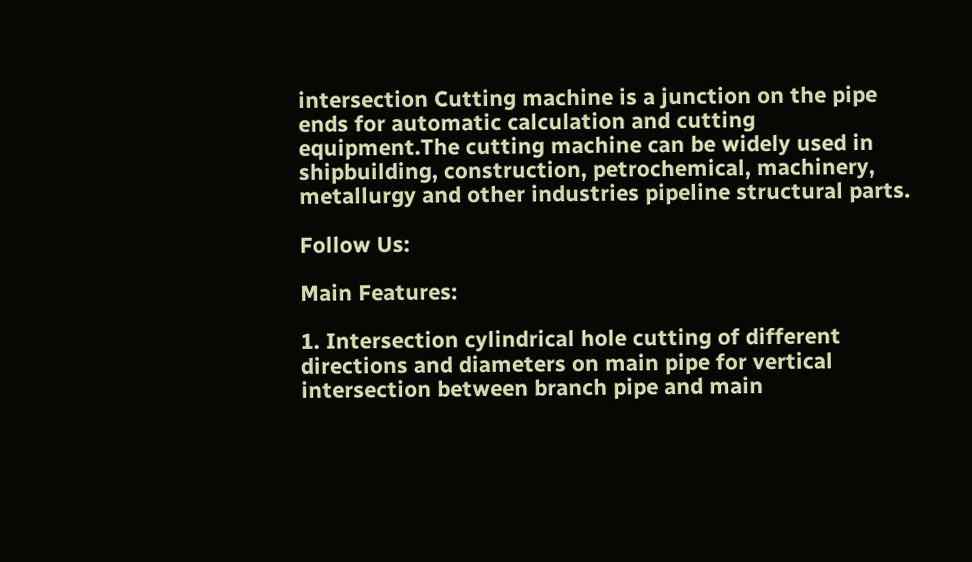intersection Cutting machine is a junction on the pipe ends for automatic calculation and cutting equipment.The cutting machine can be widely used in shipbuilding, construction, petrochemical, machinery, metallurgy and other industries pipeline structural parts.

Follow Us:

Main Features:

1. Intersection cylindrical hole cutting of different directions and diameters on main pipe for vertical intersection between branch pipe and main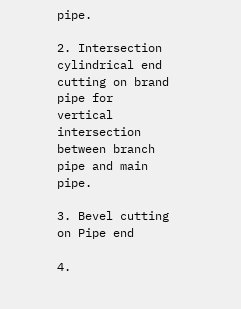pipe.

2. Intersection cylindrical end cutting on brand pipe for vertical intersection between branch pipe and main pipe.

3. Bevel cutting on Pipe end

4.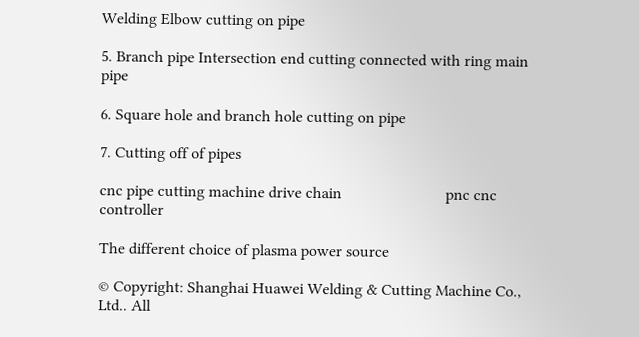Welding Elbow cutting on pipe

5. Branch pipe Intersection end cutting connected with ring main pipe

6. Square hole and branch hole cutting on pipe

7. Cutting off of pipes

cnc pipe cutting machine drive chain                          pnc cnc controller

The different choice of plasma power source

© Copyright: Shanghai Huawei Welding & Cutting Machine Co., Ltd.. All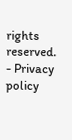rights reserved. - Privacy policy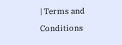| Terms and Conditions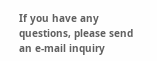If you have any questions, please send an e-mail inquiry